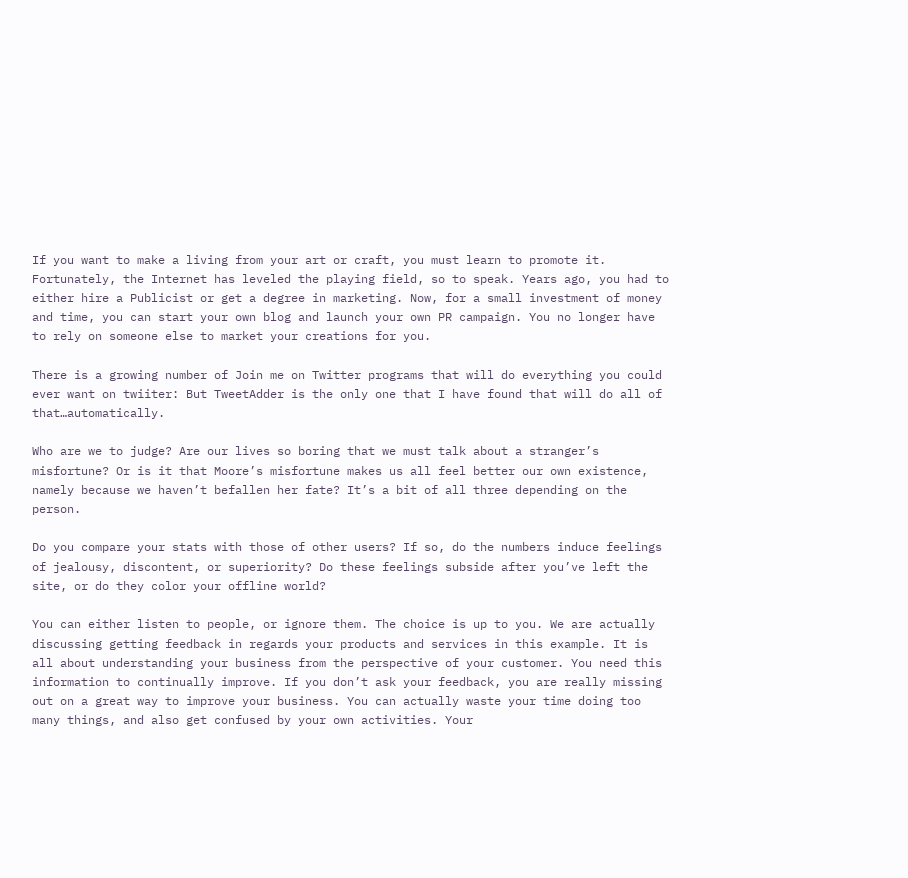If you want to make a living from your art or craft, you must learn to promote it. Fortunately, the Internet has leveled the playing field, so to speak. Years ago, you had to either hire a Publicist or get a degree in marketing. Now, for a small investment of money and time, you can start your own blog and launch your own PR campaign. You no longer have to rely on someone else to market your creations for you.

There is a growing number of Join me on Twitter programs that will do everything you could ever want on twiiter: But TweetAdder is the only one that I have found that will do all of that…automatically.

Who are we to judge? Are our lives so boring that we must talk about a stranger’s misfortune? Or is it that Moore’s misfortune makes us all feel better our own existence, namely because we haven’t befallen her fate? It’s a bit of all three depending on the person.

Do you compare your stats with those of other users? If so, do the numbers induce feelings of jealousy, discontent, or superiority? Do these feelings subside after you’ve left the site, or do they color your offline world?

You can either listen to people, or ignore them. The choice is up to you. We are actually discussing getting feedback in regards your products and services in this example. It is all about understanding your business from the perspective of your customer. You need this information to continually improve. If you don’t ask your feedback, you are really missing out on a great way to improve your business. You can actually waste your time doing too many things, and also get confused by your own activities. Your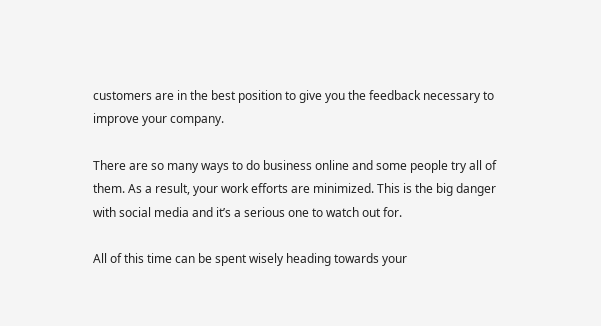customers are in the best position to give you the feedback necessary to improve your company.

There are so many ways to do business online and some people try all of them. As a result, your work efforts are minimized. This is the big danger with social media and it’s a serious one to watch out for.

All of this time can be spent wisely heading towards your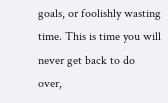goals, or foolishly wasting time. This is time you will never get back to do over,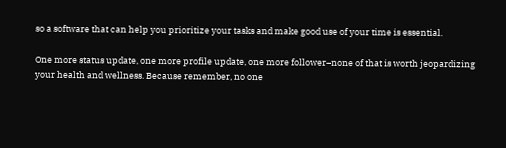so a software that can help you prioritize your tasks and make good use of your time is essential.

One more status update, one more profile update, one more follower–none of that is worth jeopardizing your health and wellness. Because remember, no one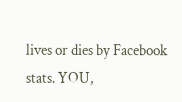lives or dies by Facebook stats. YOU,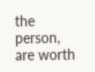the person, are worth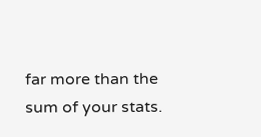far more than the sum of your stats.